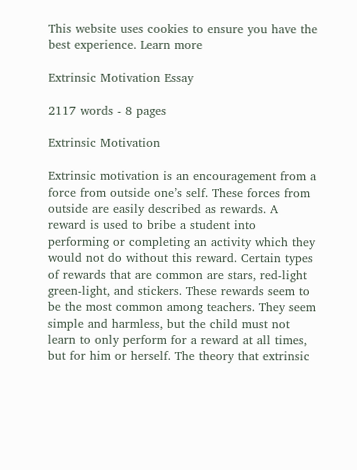This website uses cookies to ensure you have the best experience. Learn more

Extrinsic Motivation Essay

2117 words - 8 pages

Extrinsic Motivation

Extrinsic motivation is an encouragement from a force from outside one’s self. These forces from outside are easily described as rewards. A reward is used to bribe a student into performing or completing an activity which they would not do without this reward. Certain types of rewards that are common are stars, red-light green-light, and stickers. These rewards seem to be the most common among teachers. They seem simple and harmless, but the child must not learn to only perform for a reward at all times, but for him or herself. The theory that extrinsic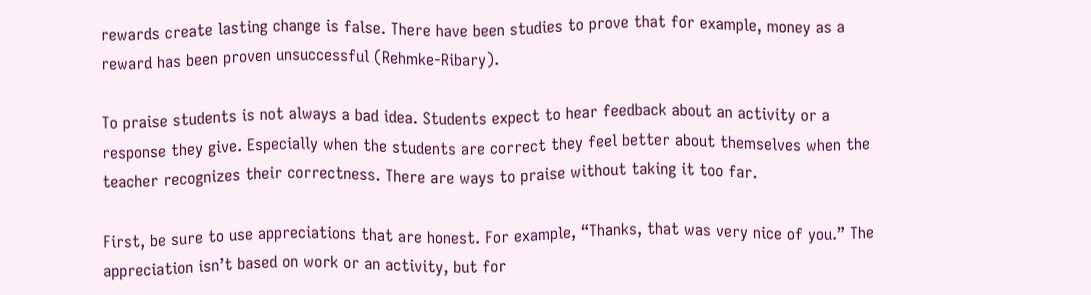rewards create lasting change is false. There have been studies to prove that for example, money as a reward has been proven unsuccessful (Rehmke-Ribary).

To praise students is not always a bad idea. Students expect to hear feedback about an activity or a response they give. Especially when the students are correct they feel better about themselves when the teacher recognizes their correctness. There are ways to praise without taking it too far.

First, be sure to use appreciations that are honest. For example, “Thanks, that was very nice of you.” The appreciation isn’t based on work or an activity, but for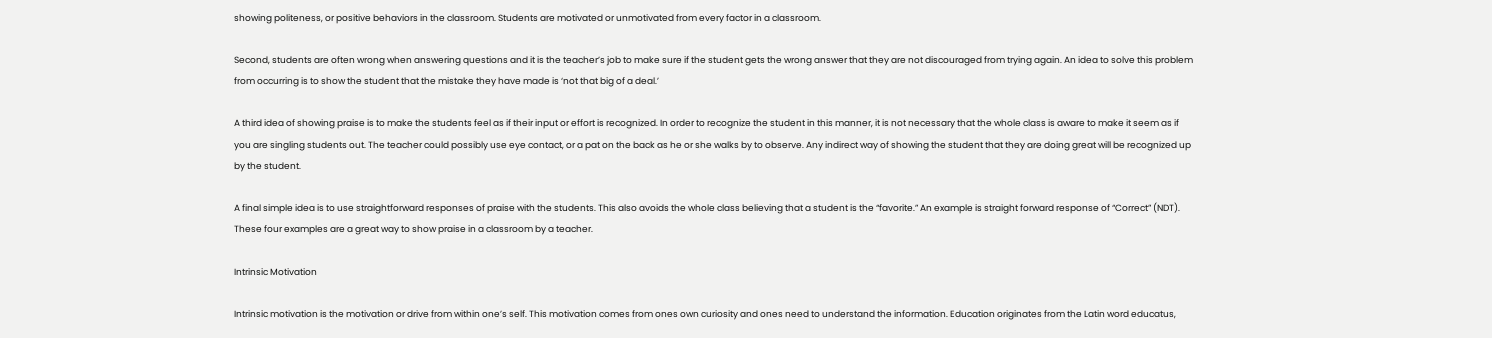showing politeness, or positive behaviors in the classroom. Students are motivated or unmotivated from every factor in a classroom.

Second, students are often wrong when answering questions and it is the teacher’s job to make sure if the student gets the wrong answer that they are not discouraged from trying again. An idea to solve this problem from occurring is to show the student that the mistake they have made is ‘not that big of a deal.’

A third idea of showing praise is to make the students feel as if their input or effort is recognized. In order to recognize the student in this manner, it is not necessary that the whole class is aware to make it seem as if you are singling students out. The teacher could possibly use eye contact, or a pat on the back as he or she walks by to observe. Any indirect way of showing the student that they are doing great will be recognized up by the student.

A final simple idea is to use straightforward responses of praise with the students. This also avoids the whole class believing that a student is the “favorite.” An example is straight forward response of “Correct” (NDT). These four examples are a great way to show praise in a classroom by a teacher.

Intrinsic Motivation

Intrinsic motivation is the motivation or drive from within one’s self. This motivation comes from ones own curiosity and ones need to understand the information. Education originates from the Latin word educatus,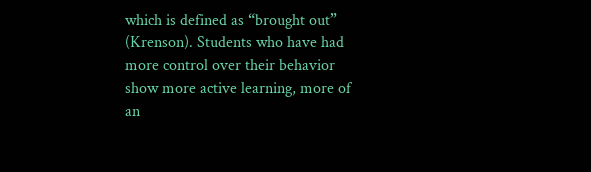which is defined as “brought out” (Krenson). Students who have had more control over their behavior show more active learning, more of an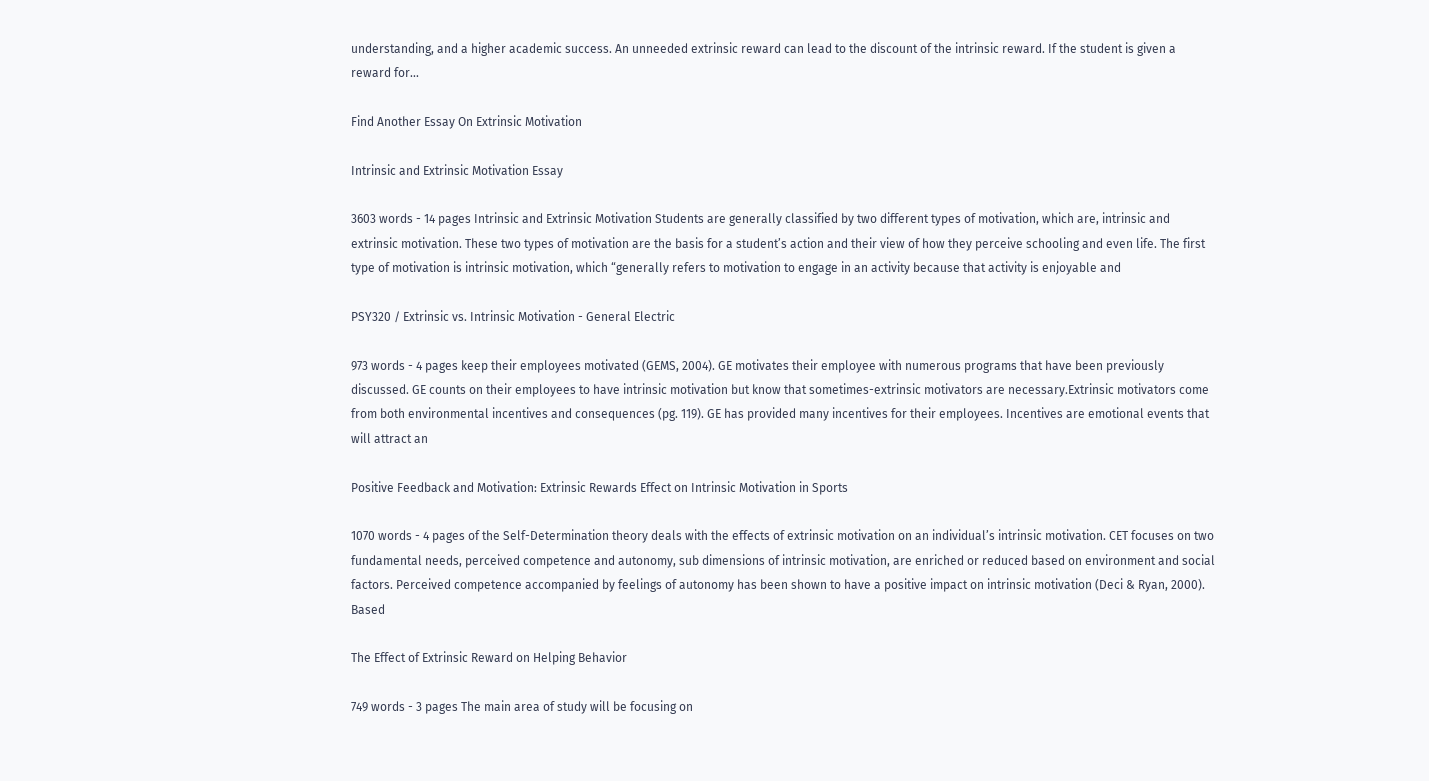understanding, and a higher academic success. An unneeded extrinsic reward can lead to the discount of the intrinsic reward. If the student is given a reward for...

Find Another Essay On Extrinsic Motivation

Intrinsic and Extrinsic Motivation Essay

3603 words - 14 pages Intrinsic and Extrinsic Motivation Students are generally classified by two different types of motivation, which are, intrinsic and extrinsic motivation. These two types of motivation are the basis for a student’s action and their view of how they perceive schooling and even life. The first type of motivation is intrinsic motivation, which “generally refers to motivation to engage in an activity because that activity is enjoyable and

PSY320 / Extrinsic vs. Intrinsic Motivation - General Electric

973 words - 4 pages keep their employees motivated (GEMS, 2004). GE motivates their employee with numerous programs that have been previously discussed. GE counts on their employees to have intrinsic motivation but know that sometimes-extrinsic motivators are necessary.Extrinsic motivators come from both environmental incentives and consequences (pg. 119). GE has provided many incentives for their employees. Incentives are emotional events that will attract an

Positive Feedback and Motivation: Extrinsic Rewards Effect on Intrinsic Motivation in Sports

1070 words - 4 pages of the Self-Determination theory deals with the effects of extrinsic motivation on an individual’s intrinsic motivation. CET focuses on two fundamental needs, perceived competence and autonomy, sub dimensions of intrinsic motivation, are enriched or reduced based on environment and social factors. Perceived competence accompanied by feelings of autonomy has been shown to have a positive impact on intrinsic motivation (Deci & Ryan, 2000). Based

The Effect of Extrinsic Reward on Helping Behavior

749 words - 3 pages The main area of study will be focusing on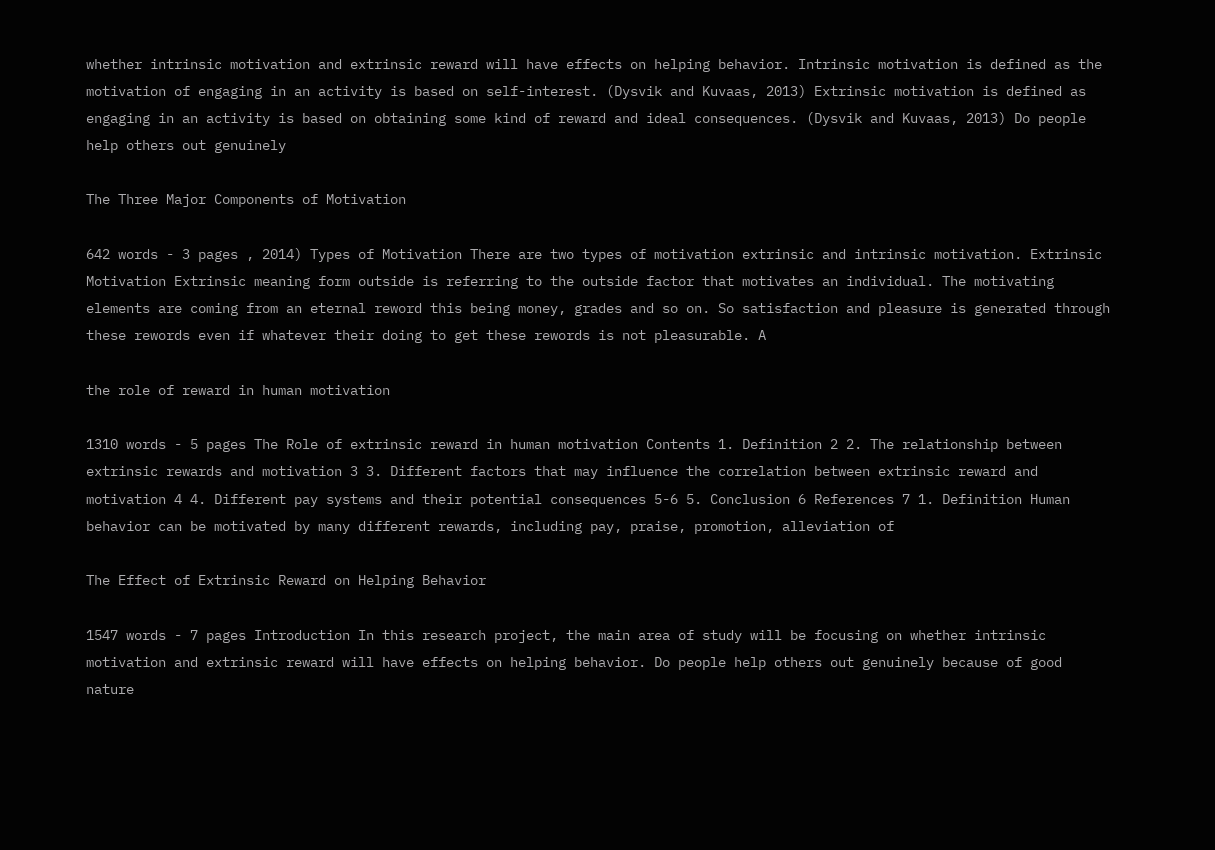whether intrinsic motivation and extrinsic reward will have effects on helping behavior. Intrinsic motivation is defined as the motivation of engaging in an activity is based on self-interest. (Dysvik and Kuvaas, 2013) Extrinsic motivation is defined as engaging in an activity is based on obtaining some kind of reward and ideal consequences. (Dysvik and Kuvaas, 2013) Do people help others out genuinely

The Three Major Components of Motivation

642 words - 3 pages , 2014) Types of Motivation There are two types of motivation extrinsic and intrinsic motivation. Extrinsic Motivation Extrinsic meaning form outside is referring to the outside factor that motivates an individual. The motivating elements are coming from an eternal reword this being money, grades and so on. So satisfaction and pleasure is generated through these rewords even if whatever their doing to get these rewords is not pleasurable. A

the role of reward in human motivation

1310 words - 5 pages The Role of extrinsic reward in human motivation Contents 1. Definition 2 2. The relationship between extrinsic rewards and motivation 3 3. Different factors that may influence the correlation between extrinsic reward and motivation 4 4. Different pay systems and their potential consequences 5-6 5. Conclusion 6 References 7 1. Definition Human behavior can be motivated by many different rewards, including pay, praise, promotion, alleviation of

The Effect of Extrinsic Reward on Helping Behavior

1547 words - 7 pages Introduction In this research project, the main area of study will be focusing on whether intrinsic motivation and extrinsic reward will have effects on helping behavior. Do people help others out genuinely because of good nature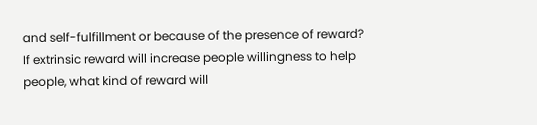and self-fulfillment or because of the presence of reward? If extrinsic reward will increase people willingness to help people, what kind of reward will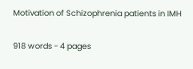Motivation of Schizophrenia patients in IMH

918 words - 4 pages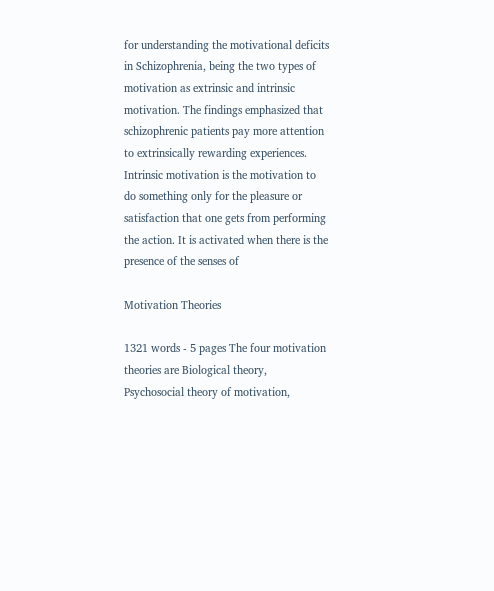for understanding the motivational deficits in Schizophrenia, being the two types of motivation as extrinsic and intrinsic motivation. The findings emphasized that schizophrenic patients pay more attention to extrinsically rewarding experiences. Intrinsic motivation is the motivation to do something only for the pleasure or satisfaction that one gets from performing the action. It is activated when there is the presence of the senses of

Motivation Theories

1321 words - 5 pages The four motivation theories are Biological theory, Psychosocial theory of motivation,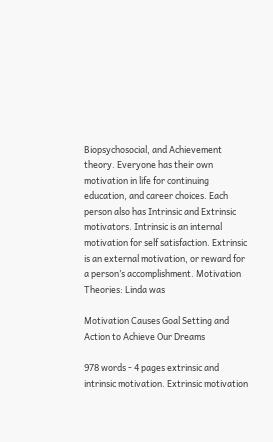Biopsychosocial, and Achievement theory. Everyone has their own motivation in life for continuing education, and career choices. Each person also has Intrinsic and Extrinsic motivators. Intrinsic is an internal motivation for self satisfaction. Extrinsic is an external motivation, or reward for a person’s accomplishment. Motivation Theories: Linda was

Motivation Causes Goal Setting and Action to Achieve Our Dreams

978 words - 4 pages extrinsic and intrinsic motivation. Extrinsic motivation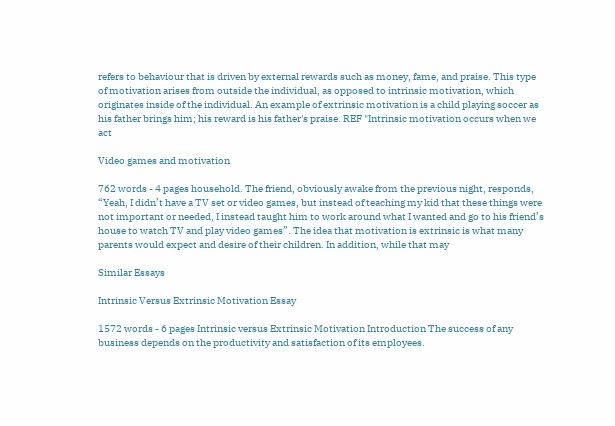refers to behaviour that is driven by external rewards such as money, fame, and praise. This type of motivation arises from outside the individual, as opposed to intrinsic motivation, which originates inside of the individual. An example of extrinsic motivation is a child playing soccer as his father brings him; his reward is his father's praise. REF "Intrinsic motivation occurs when we act

Video games and motivation

762 words - 4 pages household. The friend, obviously awake from the previous night, responds, “Yeah, I didn’t have a TV set or video games, but instead of teaching my kid that these things were not important or needed, I instead taught him to work around what I wanted and go to his friend’s house to watch TV and play video games”. The idea that motivation is extrinsic is what many parents would expect and desire of their children. In addition, while that may

Similar Essays

Intrinsic Versus Extrinsic Motivation Essay

1572 words - 6 pages Intrinsic versus Extrinsic Motivation Introduction The success of any business depends on the productivity and satisfaction of its employees.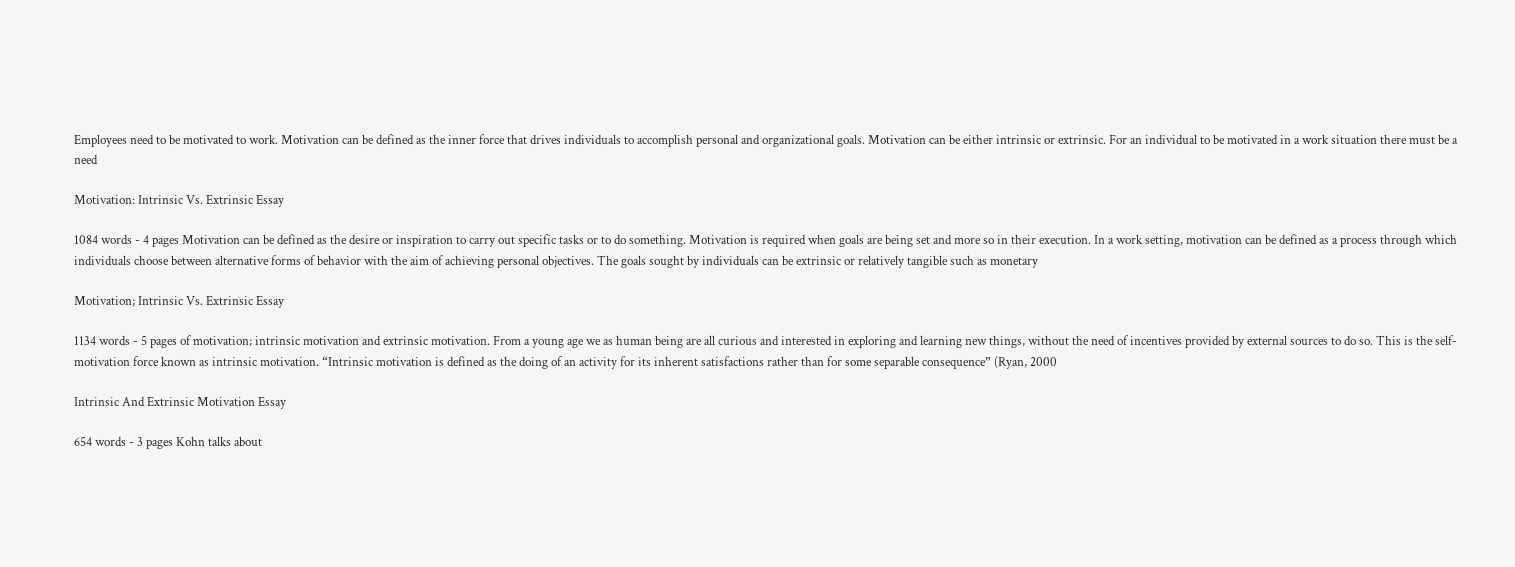Employees need to be motivated to work. Motivation can be defined as the inner force that drives individuals to accomplish personal and organizational goals. Motivation can be either intrinsic or extrinsic. For an individual to be motivated in a work situation there must be a need

Motivation: Intrinsic Vs. Extrinsic Essay

1084 words - 4 pages Motivation can be defined as the desire or inspiration to carry out specific tasks or to do something. Motivation is required when goals are being set and more so in their execution. In a work setting, motivation can be defined as a process through which individuals choose between alternative forms of behavior with the aim of achieving personal objectives. The goals sought by individuals can be extrinsic or relatively tangible such as monetary

Motivation; Intrinsic Vs. Extrinsic Essay

1134 words - 5 pages of motivation; intrinsic motivation and extrinsic motivation. From a young age we as human being are all curious and interested in exploring and learning new things, without the need of incentives provided by external sources to do so. This is the self-motivation force known as intrinsic motivation. “Intrinsic motivation is defined as the doing of an activity for its inherent satisfactions rather than for some separable consequence” (Ryan, 2000

Intrinsic And Extrinsic Motivation Essay

654 words - 3 pages Kohn talks about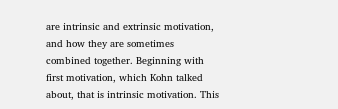are intrinsic and extrinsic motivation, and how they are sometimes combined together. Beginning with first motivation, which Kohn talked about, that is intrinsic motivation. This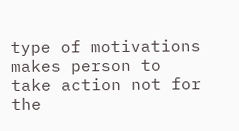type of motivations makes person to take action not for the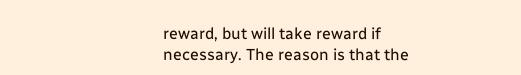reward, but will take reward if necessary. The reason is that the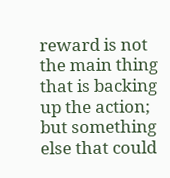reward is not the main thing that is backing up the action; but something else that could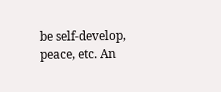be self-develop, peace, etc. An